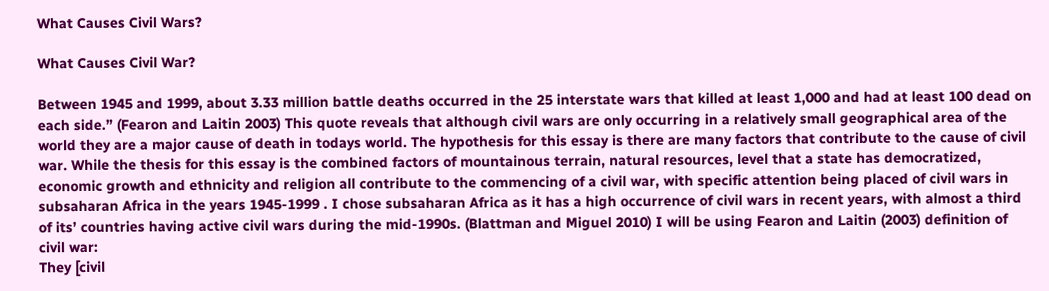What Causes Civil Wars?

What Causes Civil War?

Between 1945 and 1999, about 3.33 million battle deaths occurred in the 25 interstate wars that killed at least 1,000 and had at least 100 dead on each side.” (Fearon and Laitin 2003) This quote reveals that although civil wars are only occurring in a relatively small geographical area of the world they are a major cause of death in todays world. The hypothesis for this essay is there are many factors that contribute to the cause of civil war. While the thesis for this essay is the combined factors of mountainous terrain, natural resources, level that a state has democratized, economic growth and ethnicity and religion all contribute to the commencing of a civil war, with specific attention being placed of civil wars in subsaharan Africa in the years 1945-1999 . I chose subsaharan Africa as it has a high occurrence of civil wars in recent years, with almost a third of its’ countries having active civil wars during the mid-1990s. (Blattman and Miguel 2010) I will be using Fearon and Laitin (2003) definition of civil war:
They [civil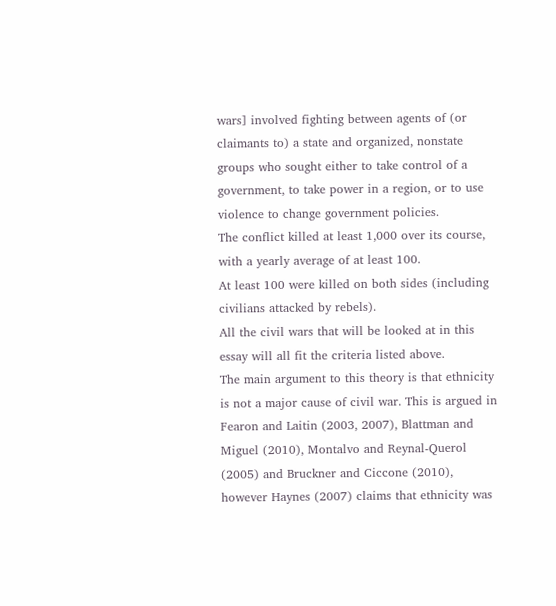wars] involved fighting between agents of (or claimants to) a state and organized, nonstate groups who sought either to take control of a government, to take power in a region, or to use violence to change government policies.
The conflict killed at least 1,000 over its course, with a yearly average of at least 100.
At least 100 were killed on both sides (including civilians attacked by rebels).
All the civil wars that will be looked at in this essay will all fit the criteria listed above.
The main argument to this theory is that ethnicity is not a major cause of civil war. This is argued in Fearon and Laitin (2003, 2007), Blattman and Miguel (2010), Montalvo and Reynal-Querol (2005) and Bruckner and Ciccone (2010), however Haynes (2007) claims that ethnicity was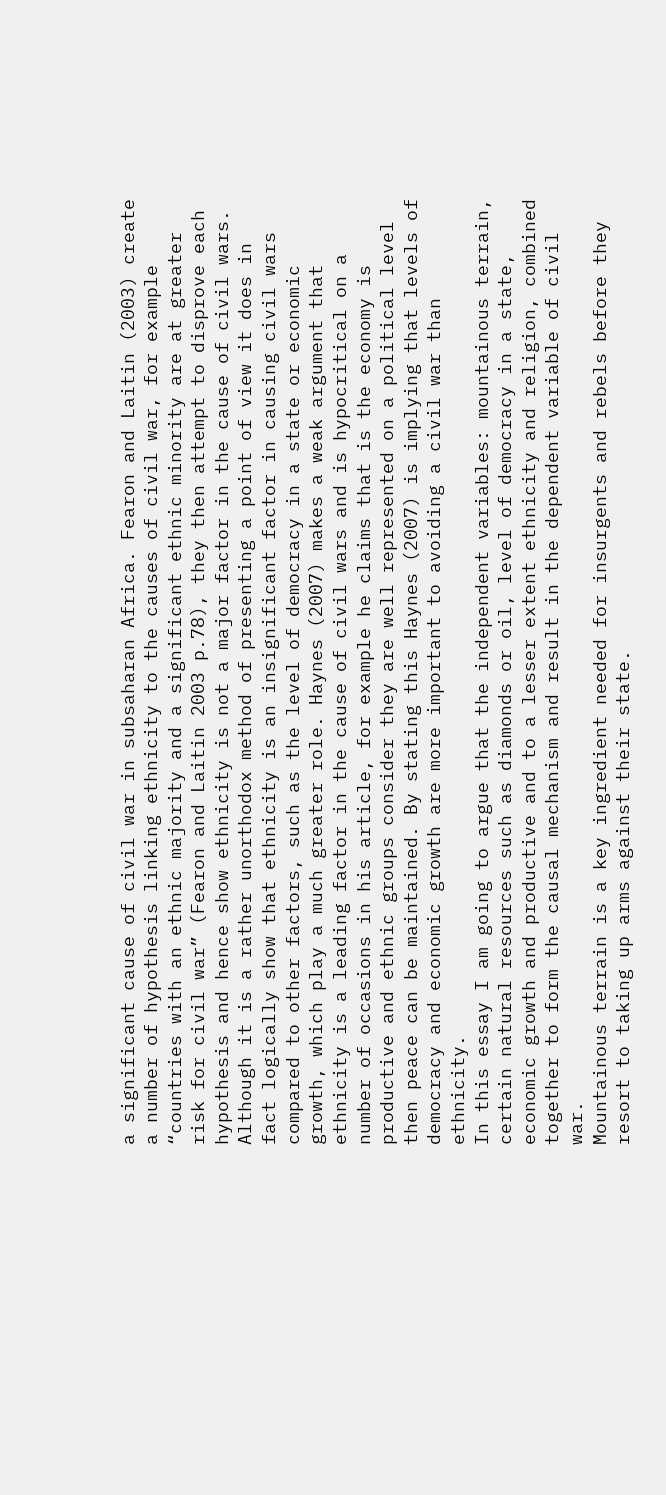a significant cause of civil war in subsaharan Africa. Fearon and Laitin (2003) create a number of hypothesis linking ethnicity to the causes of civil war, for example “countries with an ethnic majority and a significant ethnic minority are at greater risk for civil war” (Fearon and Laitin 2003 p.78), they then attempt to disprove each hypothesis and hence show ethnicity is not a major factor in the cause of civil wars. Although it is a rather unorthodox method of presenting a point of view it does in fact logically show that ethnicity is an insignificant factor in causing civil wars compared to other factors, such as the level of democracy in a state or economic growth, which play a much greater role. Haynes (2007) makes a weak argument that ethnicity is a leading factor in the cause of civil wars and is hypocritical on a number of occasions in his article, for example he claims that is the economy is productive and ethnic groups consider they are well represented on a political level then peace can be maintained. By stating this Haynes (2007) is implying that levels of democracy and economic growth are more important to avoiding a civil war than ethnicity.
In this essay I am going to argue that the independent variables: mountainous terrain, certain natural resources such as diamonds or oil, level of democracy in a state, economic growth and productive and to a lesser extent ethnicity and religion, combined together to form the causal mechanism and result in the dependent variable of civil war.
Mountainous terrain is a key ingredient needed for insurgents and rebels before they resort to taking up arms against their state.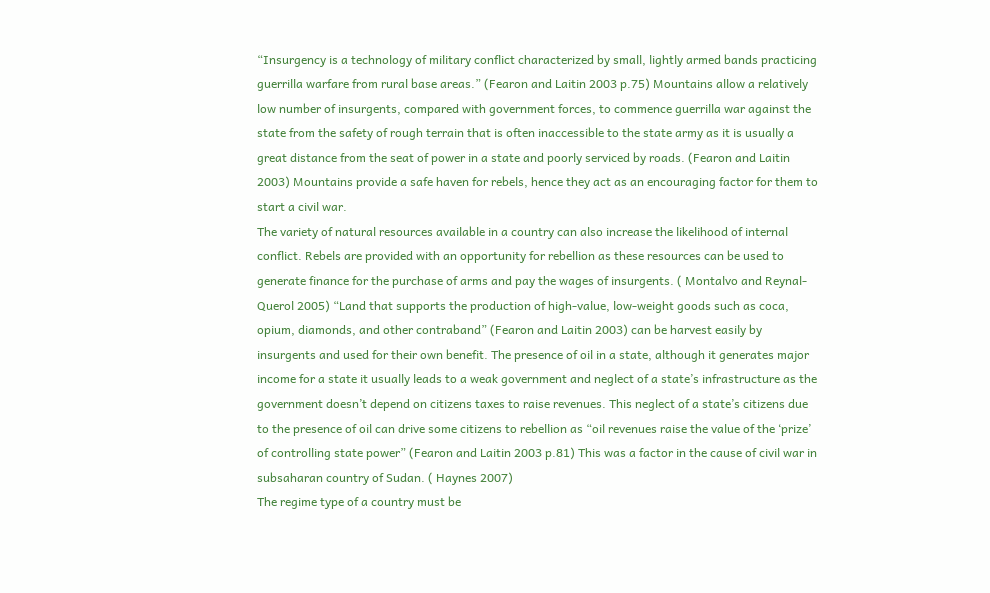“Insurgency is a technology of military conflict characterized by small, lightly armed bands practicing guerrilla warfare from rural base areas.” (Fearon and Laitin 2003 p.75) Mountains allow a relatively low number of insurgents, compared with government forces, to commence guerrilla war against the state from the safety of rough terrain that is often inaccessible to the state army as it is usually a great distance from the seat of power in a state and poorly serviced by roads. (Fearon and Laitin 2003) Mountains provide a safe haven for rebels, hence they act as an encouraging factor for them to start a civil war.
The variety of natural resources available in a country can also increase the likelihood of internal conflict. Rebels are provided with an opportunity for rebellion as these resources can be used to generate finance for the purchase of arms and pay the wages of insurgents. ( Montalvo and Reynal-Querol 2005) “Land that supports the production of high-value, low-weight goods such as coca, opium, diamonds, and other contraband” (Fearon and Laitin 2003) can be harvest easily by insurgents and used for their own benefit. The presence of oil in a state, although it generates major income for a state it usually leads to a weak government and neglect of a state’s infrastructure as the government doesn’t depend on citizens taxes to raise revenues. This neglect of a state’s citizens due to the presence of oil can drive some citizens to rebellion as “oil revenues raise the value of the ‘prize’ of controlling state power” (Fearon and Laitin 2003 p.81) This was a factor in the cause of civil war in subsaharan country of Sudan. ( Haynes 2007)
The regime type of a country must be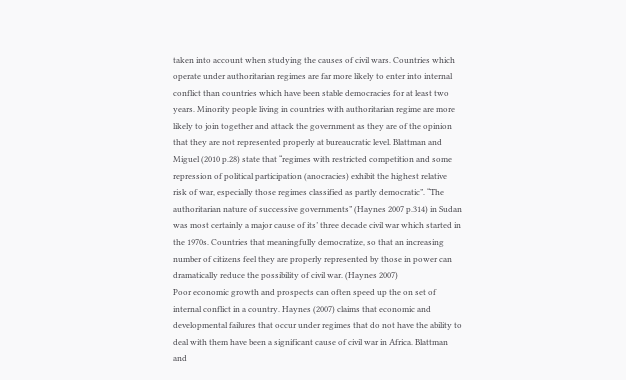taken into account when studying the causes of civil wars. Countries which operate under authoritarian regimes are far more likely to enter into internal conflict than countries which have been stable democracies for at least two years. Minority people living in countries with authoritarian regime are more likely to join together and attack the government as they are of the opinion that they are not represented properly at bureaucratic level. Blattman and Miguel (2010 p.28) state that “regimes with restricted competition and some repression of political participation (anocracies) exhibit the highest relative risk of war, especially those regimes classified as partly democratic”. “The authoritarian nature of successive governments” (Haynes 2007 p.314) in Sudan was most certainly a major cause of its’ three decade civil war which started in the 1970s. Countries that meaningfully democratize, so that an increasing number of citizens feel they are properly represented by those in power can dramatically reduce the possibility of civil war. (Haynes 2007)
Poor economic growth and prospects can often speed up the on set of internal conflict in a country. Haynes (2007) claims that economic and developmental failures that occur under regimes that do not have the ability to deal with them have been a significant cause of civil war in Africa. Blattman and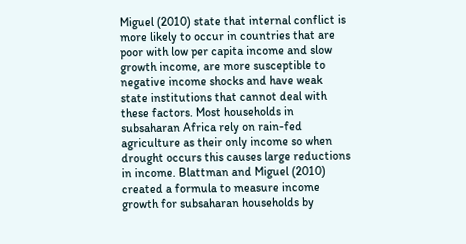Miguel (2010) state that internal conflict is more likely to occur in countries that are poor with low per capita income and slow growth income, are more susceptible to negative income shocks and have weak state institutions that cannot deal with these factors. Most households in subsaharan Africa rely on rain-fed agriculture as their only income so when drought occurs this causes large reductions in income. Blattman and Miguel (2010) created a formula to measure income growth for subsaharan households by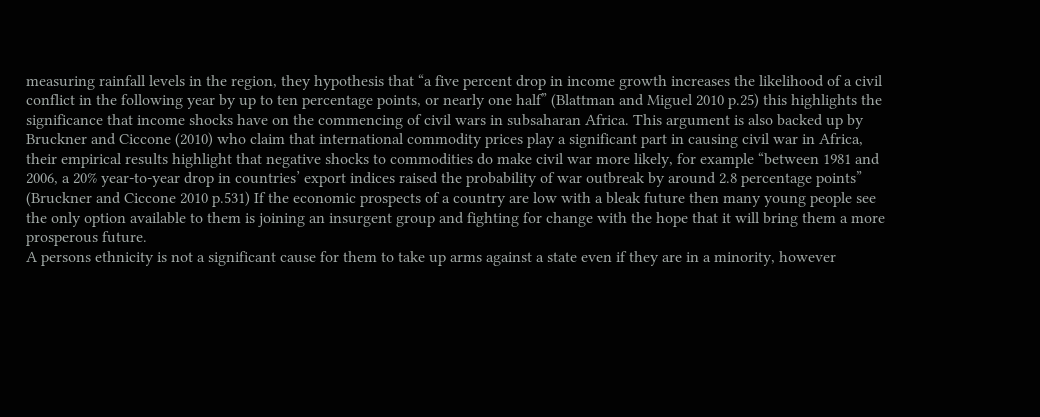measuring rainfall levels in the region, they hypothesis that “a five percent drop in income growth increases the likelihood of a civil conflict in the following year by up to ten percentage points, or nearly one half” (Blattman and Miguel 2010 p.25) this highlights the significance that income shocks have on the commencing of civil wars in subsaharan Africa. This argument is also backed up by Bruckner and Ciccone (2010) who claim that international commodity prices play a significant part in causing civil war in Africa, their empirical results highlight that negative shocks to commodities do make civil war more likely, for example “between 1981 and 2006, a 20% year-to-year drop in countries’ export indices raised the probability of war outbreak by around 2.8 percentage points” (Bruckner and Ciccone 2010 p.531) If the economic prospects of a country are low with a bleak future then many young people see the only option available to them is joining an insurgent group and fighting for change with the hope that it will bring them a more prosperous future.
A persons ethnicity is not a significant cause for them to take up arms against a state even if they are in a minority, however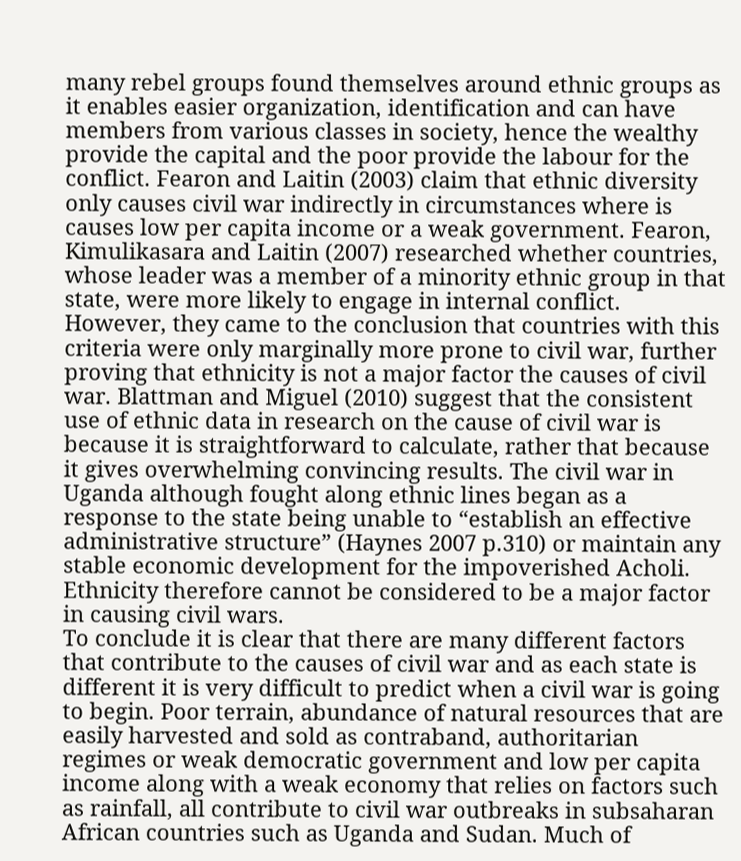many rebel groups found themselves around ethnic groups as it enables easier organization, identification and can have members from various classes in society, hence the wealthy provide the capital and the poor provide the labour for the conflict. Fearon and Laitin (2003) claim that ethnic diversity only causes civil war indirectly in circumstances where is causes low per capita income or a weak government. Fearon, Kimulikasara and Laitin (2007) researched whether countries, whose leader was a member of a minority ethnic group in that state, were more likely to engage in internal conflict. However, they came to the conclusion that countries with this criteria were only marginally more prone to civil war, further proving that ethnicity is not a major factor the causes of civil war. Blattman and Miguel (2010) suggest that the consistent use of ethnic data in research on the cause of civil war is because it is straightforward to calculate, rather that because it gives overwhelming convincing results. The civil war in Uganda although fought along ethnic lines began as a response to the state being unable to “establish an effective administrative structure” (Haynes 2007 p.310) or maintain any stable economic development for the impoverished Acholi. Ethnicity therefore cannot be considered to be a major factor in causing civil wars.
To conclude it is clear that there are many different factors that contribute to the causes of civil war and as each state is different it is very difficult to predict when a civil war is going to begin. Poor terrain, abundance of natural resources that are easily harvested and sold as contraband, authoritarian regimes or weak democratic government and low per capita income along with a weak economy that relies on factors such as rainfall, all contribute to civil war outbreaks in subsaharan African countries such as Uganda and Sudan. Much of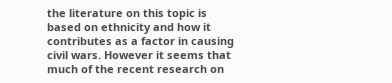the literature on this topic is based on ethnicity and how it contributes as a factor in causing civil wars. However it seems that much of the recent research on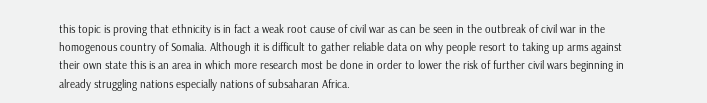this topic is proving that ethnicity is in fact a weak root cause of civil war as can be seen in the outbreak of civil war in the homogenous country of Somalia. Although it is difficult to gather reliable data on why people resort to taking up arms against their own state this is an area in which more research most be done in order to lower the risk of further civil wars beginning in already struggling nations especially nations of subsaharan Africa.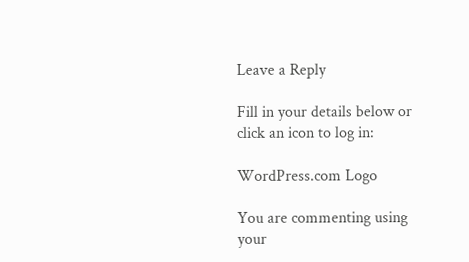Leave a Reply

Fill in your details below or click an icon to log in:

WordPress.com Logo

You are commenting using your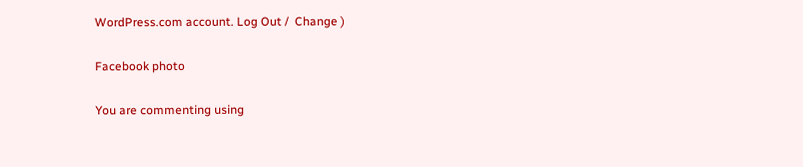WordPress.com account. Log Out /  Change )

Facebook photo

You are commenting using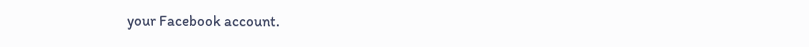your Facebook account.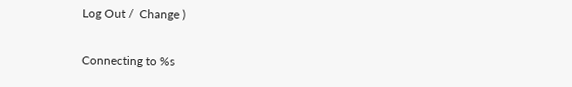Log Out /  Change )

Connecting to %s